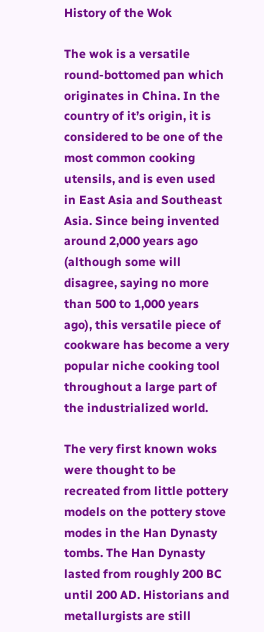History of the Wok

The wok is a versatile round-bottomed pan which originates in China. In the country of it’s origin, it is considered to be one of the most common cooking utensils, and is even used in East Asia and Southeast Asia. Since being invented around 2,000 years ago (although some will disagree, saying no more than 500 to 1,000 years ago), this versatile piece of cookware has become a very popular niche cooking tool throughout a large part of the industrialized world.

The very first known woks were thought to be recreated from little pottery models on the pottery stove modes in the Han Dynasty tombs. The Han Dynasty lasted from roughly 200 BC until 200 AD. Historians and metallurgists are still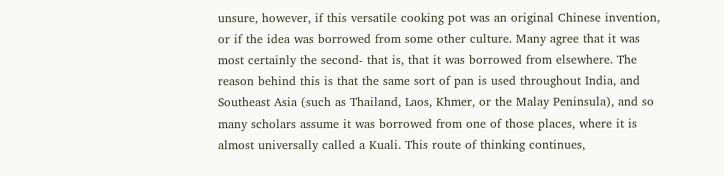unsure, however, if this versatile cooking pot was an original Chinese invention, or if the idea was borrowed from some other culture. Many agree that it was most certainly the second- that is, that it was borrowed from elsewhere. The reason behind this is that the same sort of pan is used throughout India, and Southeast Asia (such as Thailand, Laos, Khmer, or the Malay Peninsula), and so many scholars assume it was borrowed from one of those places, where it is almost universally called a Kuali. This route of thinking continues,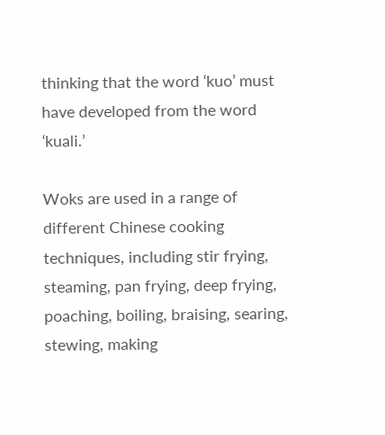thinking that the word ‘kuo’ must have developed from the word ‘kuali.’

Woks are used in a range of different Chinese cooking techniques, including stir frying, steaming, pan frying, deep frying, poaching, boiling, braising, searing, stewing, making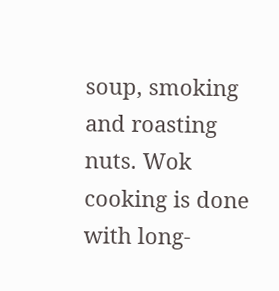soup, smoking and roasting nuts. Wok cooking is done with long-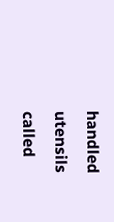handled utensils called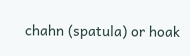chahn (spatula) or hoak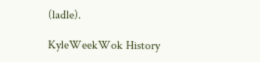(ladle).

KyleWeekWok History